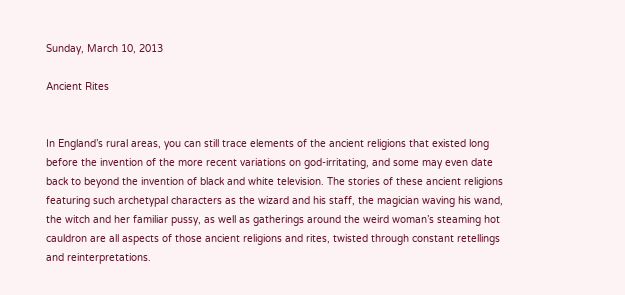Sunday, March 10, 2013

Ancient Rites


In England’s rural areas, you can still trace elements of the ancient religions that existed long before the invention of the more recent variations on god-irritating, and some may even date back to beyond the invention of black and white television. The stories of these ancient religions featuring such archetypal characters as the wizard and his staff, the magician waving his wand, the witch and her familiar pussy, as well as gatherings around the weird woman’s steaming hot cauldron are all aspects of those ancient religions and rites, twisted through constant retellings and reinterpretations.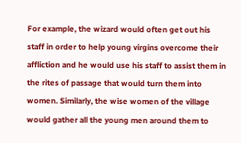For example, the wizard would often get out his staff in order to help young virgins overcome their affliction and he would use his staff to assist them in the rites of passage that would turn them into women. Similarly, the wise women of the village would gather all the young men around them to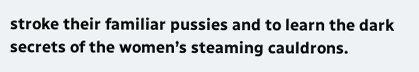stroke their familiar pussies and to learn the dark secrets of the women’s steaming cauldrons.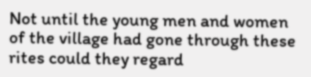Not until the young men and women of the village had gone through these rites could they regard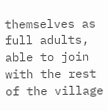themselves as full adults, able to join with the rest of the village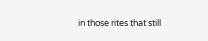in those rites that still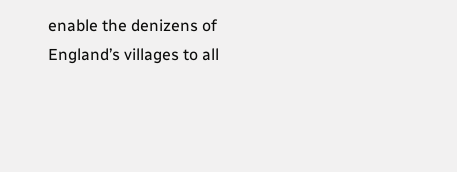enable the denizens of England’s villages to all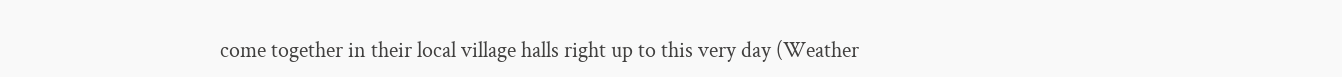come together in their local village halls right up to this very day (Weather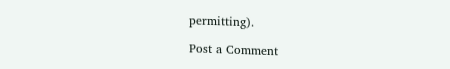permitting).

Post a Comment